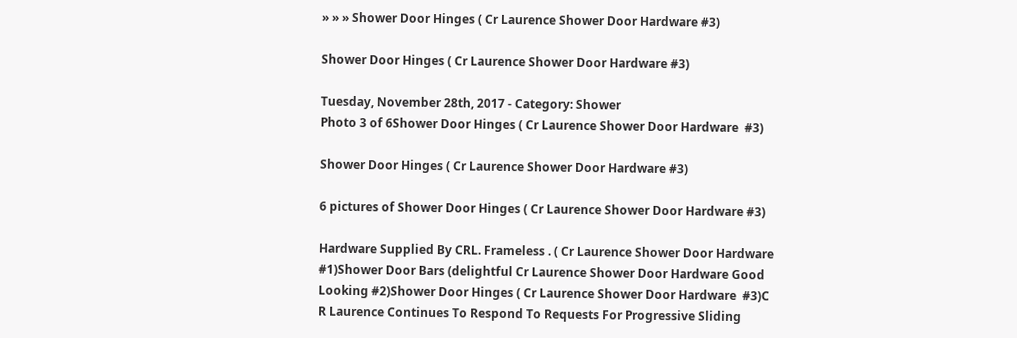» » » Shower Door Hinges ( Cr Laurence Shower Door Hardware #3)

Shower Door Hinges ( Cr Laurence Shower Door Hardware #3)

Tuesday, November 28th, 2017 - Category: Shower
Photo 3 of 6Shower Door Hinges ( Cr Laurence Shower Door Hardware  #3)

Shower Door Hinges ( Cr Laurence Shower Door Hardware #3)

6 pictures of Shower Door Hinges ( Cr Laurence Shower Door Hardware #3)

Hardware Supplied By CRL. Frameless . ( Cr Laurence Shower Door Hardware  #1)Shower Door Bars (delightful Cr Laurence Shower Door Hardware Good Looking #2)Shower Door Hinges ( Cr Laurence Shower Door Hardware  #3)C R Laurence Continues To Respond To Requests For Progressive Sliding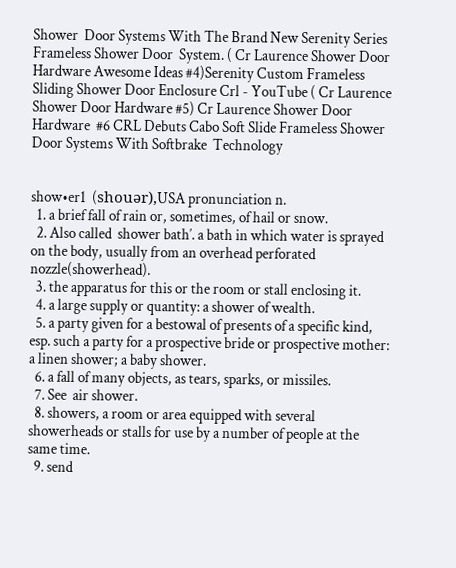Shower  Door Systems With The Brand New Serenity Series Frameless Shower Door  System. ( Cr Laurence Shower Door Hardware Awesome Ideas #4)Serenity Custom Frameless Sliding Shower Door Enclosure Crl - YouTube ( Cr Laurence Shower Door Hardware #5) Cr Laurence Shower Door Hardware  #6 CRL Debuts Cabo Soft Slide Frameless Shower Door Systems With Softbrake  Technology


show•er1  (shouər),USA pronunciation n.
  1. a brief fall of rain or, sometimes, of hail or snow.
  2. Also called  shower bath′. a bath in which water is sprayed on the body, usually from an overhead perforated nozzle(showerhead).
  3. the apparatus for this or the room or stall enclosing it.
  4. a large supply or quantity: a shower of wealth.
  5. a party given for a bestowal of presents of a specific kind, esp. such a party for a prospective bride or prospective mother: a linen shower; a baby shower.
  6. a fall of many objects, as tears, sparks, or missiles.
  7. See  air shower.
  8. showers, a room or area equipped with several showerheads or stalls for use by a number of people at the same time.
  9. send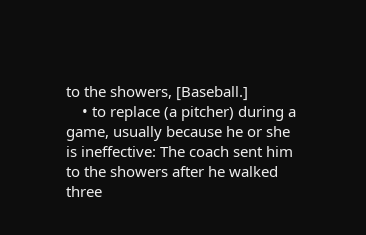to the showers, [Baseball.]
    • to replace (a pitcher) during a game, usually because he or she is ineffective: The coach sent him to the showers after he walked three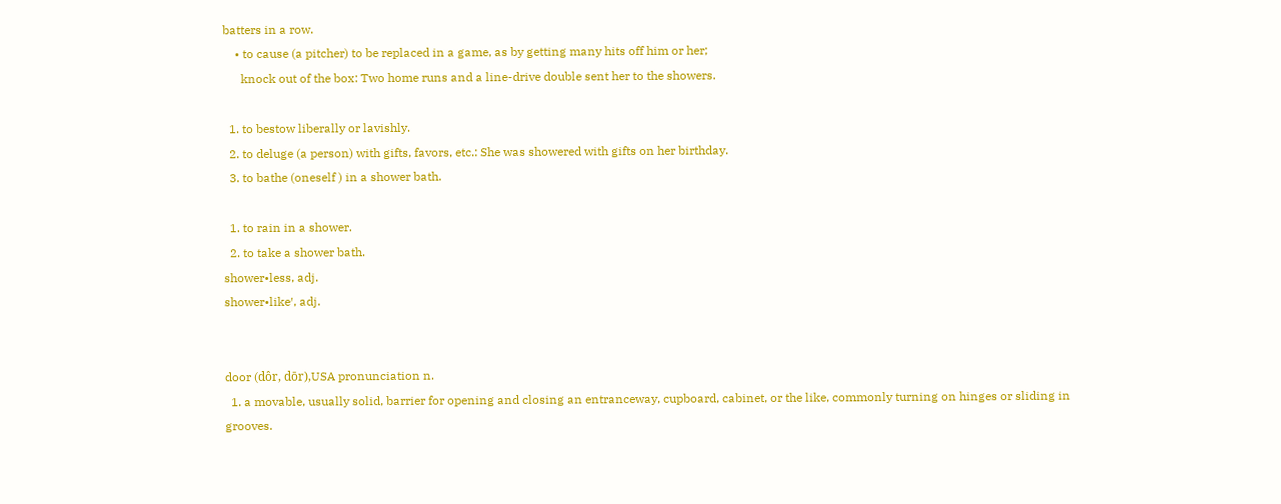batters in a row.
    • to cause (a pitcher) to be replaced in a game, as by getting many hits off him or her;
      knock out of the box: Two home runs and a line-drive double sent her to the showers.

  1. to bestow liberally or lavishly.
  2. to deluge (a person) with gifts, favors, etc.: She was showered with gifts on her birthday.
  3. to bathe (oneself ) in a shower bath.

  1. to rain in a shower.
  2. to take a shower bath.
shower•less, adj.
shower•like′, adj.


door (dôr, dōr),USA pronunciation n.
  1. a movable, usually solid, barrier for opening and closing an entranceway, cupboard, cabinet, or the like, commonly turning on hinges or sliding in grooves.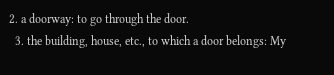2. a doorway: to go through the door.
  3. the building, house, etc., to which a door belongs: My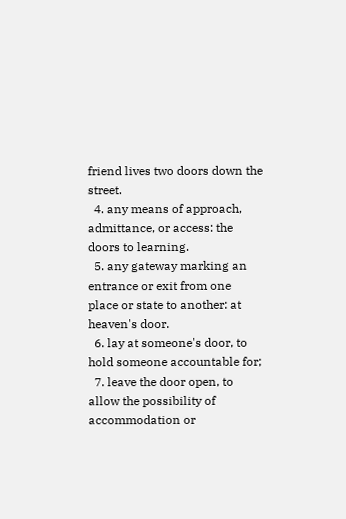friend lives two doors down the street.
  4. any means of approach, admittance, or access: the doors to learning.
  5. any gateway marking an entrance or exit from one place or state to another: at heaven's door.
  6. lay at someone's door, to hold someone accountable for;
  7. leave the door open, to allow the possibility of accommodation or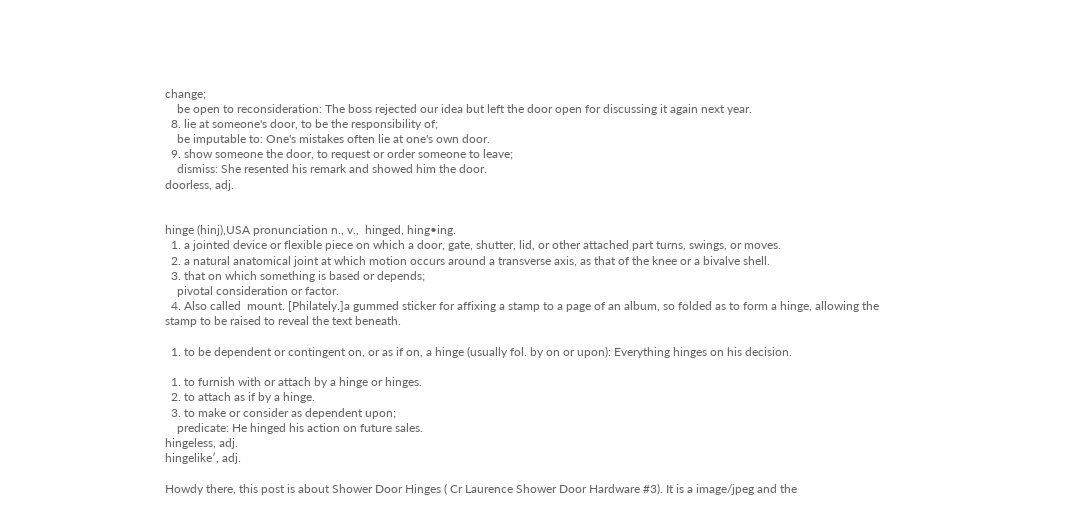change;
    be open to reconsideration: The boss rejected our idea but left the door open for discussing it again next year.
  8. lie at someone's door, to be the responsibility of;
    be imputable to: One's mistakes often lie at one's own door.
  9. show someone the door, to request or order someone to leave;
    dismiss: She resented his remark and showed him the door.
doorless, adj.


hinge (hinj),USA pronunciation n., v.,  hinged, hing•ing.
  1. a jointed device or flexible piece on which a door, gate, shutter, lid, or other attached part turns, swings, or moves.
  2. a natural anatomical joint at which motion occurs around a transverse axis, as that of the knee or a bivalve shell.
  3. that on which something is based or depends;
    pivotal consideration or factor.
  4. Also called  mount. [Philately.]a gummed sticker for affixing a stamp to a page of an album, so folded as to form a hinge, allowing the stamp to be raised to reveal the text beneath.

  1. to be dependent or contingent on, or as if on, a hinge (usually fol. by on or upon): Everything hinges on his decision.

  1. to furnish with or attach by a hinge or hinges.
  2. to attach as if by a hinge.
  3. to make or consider as dependent upon;
    predicate: He hinged his action on future sales.
hingeless, adj.
hingelike′, adj.

Howdy there, this post is about Shower Door Hinges ( Cr Laurence Shower Door Hardware #3). It is a image/jpeg and the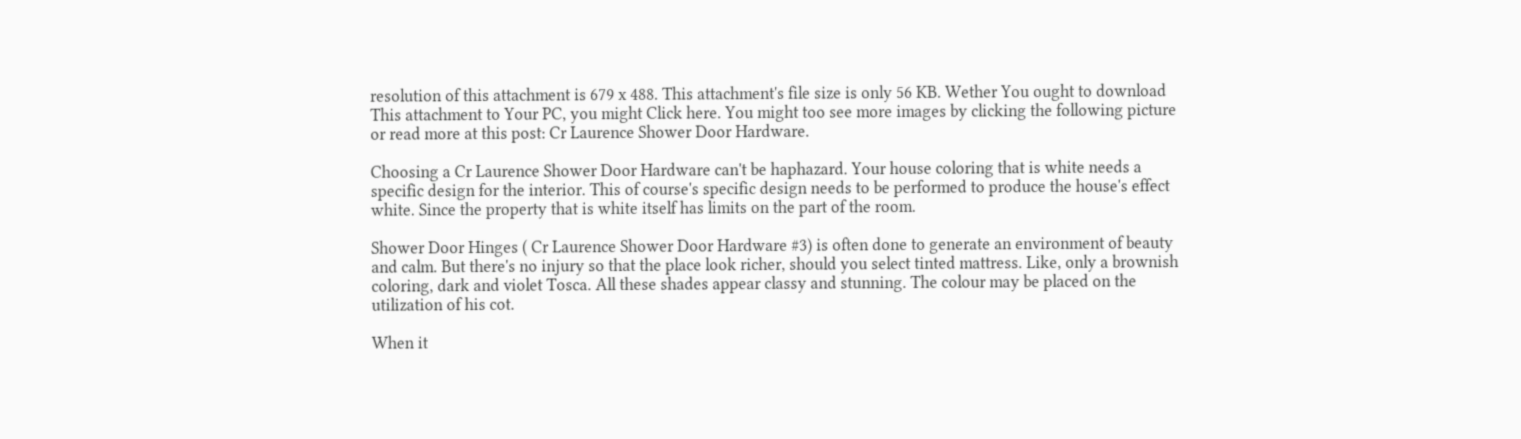resolution of this attachment is 679 x 488. This attachment's file size is only 56 KB. Wether You ought to download This attachment to Your PC, you might Click here. You might too see more images by clicking the following picture or read more at this post: Cr Laurence Shower Door Hardware.

Choosing a Cr Laurence Shower Door Hardware can't be haphazard. Your house coloring that is white needs a specific design for the interior. This of course's specific design needs to be performed to produce the house's effect white. Since the property that is white itself has limits on the part of the room.

Shower Door Hinges ( Cr Laurence Shower Door Hardware #3) is often done to generate an environment of beauty and calm. But there's no injury so that the place look richer, should you select tinted mattress. Like, only a brownish coloring, dark and violet Tosca. All these shades appear classy and stunning. The colour may be placed on the utilization of his cot.

When it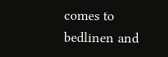comes to bedlinen and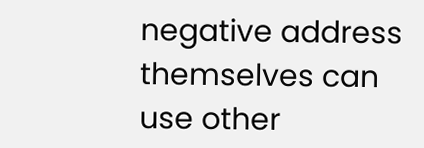negative address themselves can use other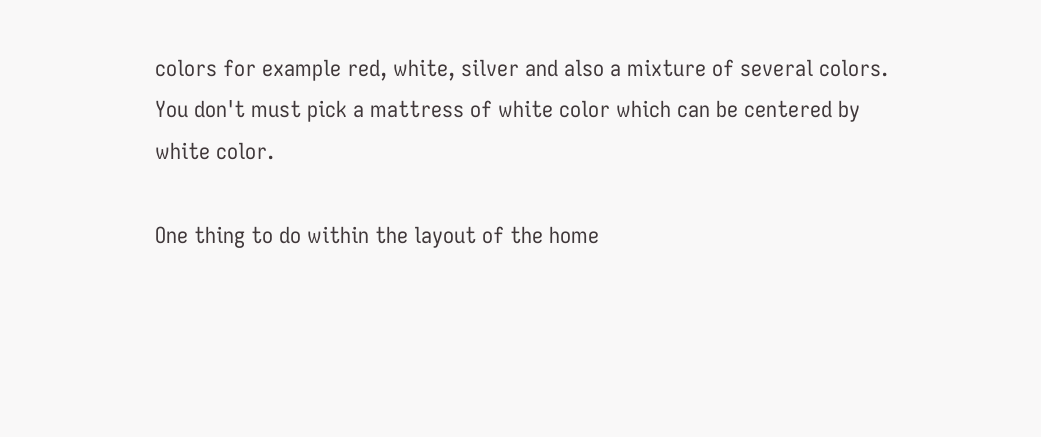colors for example red, white, silver and also a mixture of several colors. You don't must pick a mattress of white color which can be centered by white color.

One thing to do within the layout of the home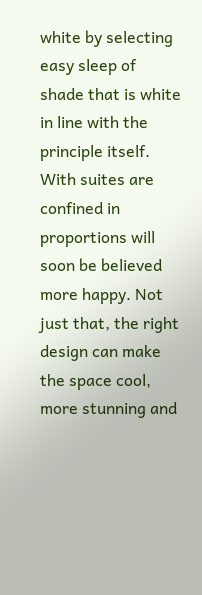white by selecting easy sleep of shade that is white in line with the principle itself. With suites are confined in proportions will soon be believed more happy. Not just that, the right design can make the space cool, more stunning and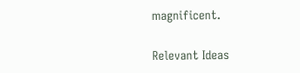magnificent.

Relevant Ideas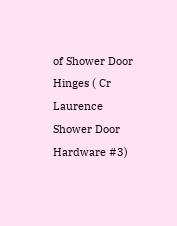of Shower Door Hinges ( Cr Laurence Shower Door Hardware #3)